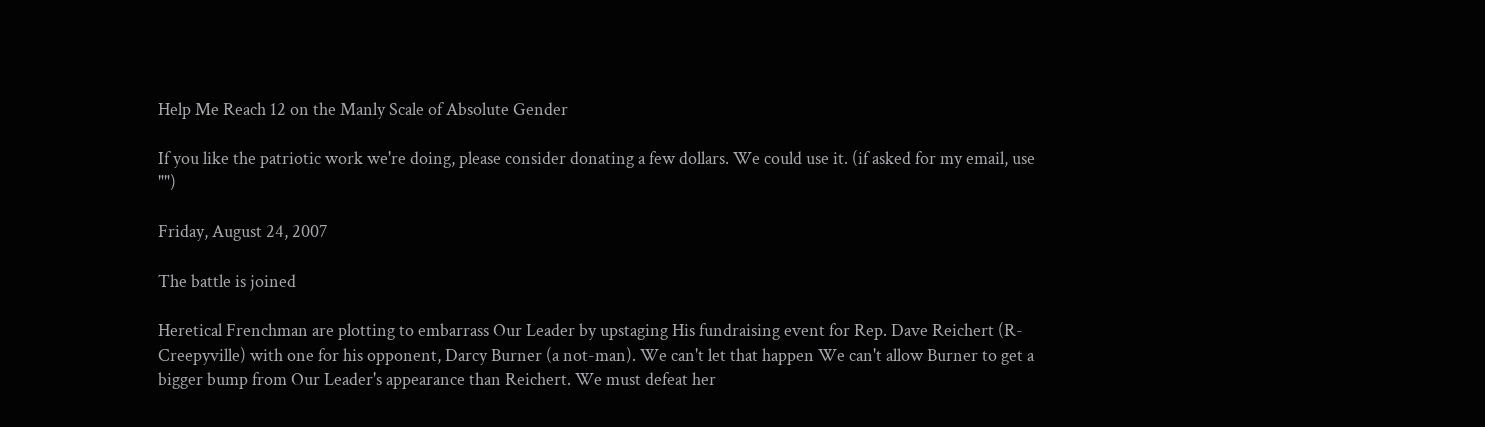Help Me Reach 12 on the Manly Scale of Absolute Gender

If you like the patriotic work we're doing, please consider donating a few dollars. We could use it. (if asked for my email, use "")

Friday, August 24, 2007

The battle is joined

Heretical Frenchman are plotting to embarrass Our Leader by upstaging His fundraising event for Rep. Dave Reichert (R-Creepyville) with one for his opponent, Darcy Burner (a not-man). We can't let that happen We can't allow Burner to get a bigger bump from Our Leader's appearance than Reichert. We must defeat her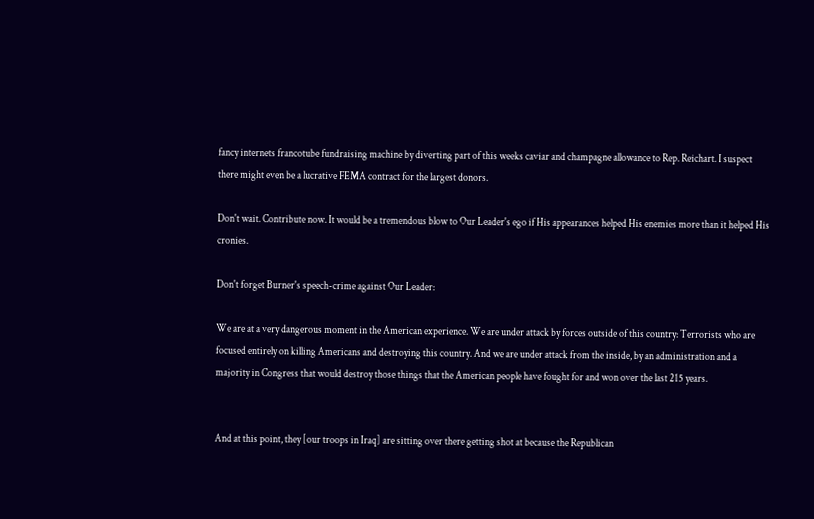fancy internets francotube fundraising machine by diverting part of this weeks caviar and champagne allowance to Rep. Reichart. I suspect there might even be a lucrative FEMA contract for the largest donors.

Don't wait. Contribute now. It would be a tremendous blow to Our Leader's ego if His appearances helped His enemies more than it helped His cronies.

Don't forget Burner's speech-crime against Our Leader:

We are at a very dangerous moment in the American experience. We are under attack by forces outside of this country: Terrorists who are focused entirely on killing Americans and destroying this country. And we are under attack from the inside, by an administration and a majority in Congress that would destroy those things that the American people have fought for and won over the last 215 years.


And at this point, they [our troops in Iraq] are sitting over there getting shot at because the Republican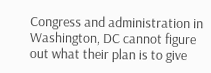Congress and administration in Washington, DC cannot figure out what their plan is to give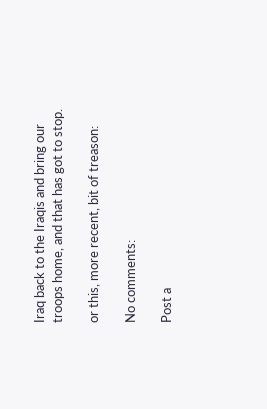Iraq back to the Iraqis and bring our troops home, and that has got to stop.

or this, more recent, bit of treason:

No comments:

Post a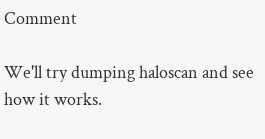Comment

We'll try dumping haloscan and see how it works.